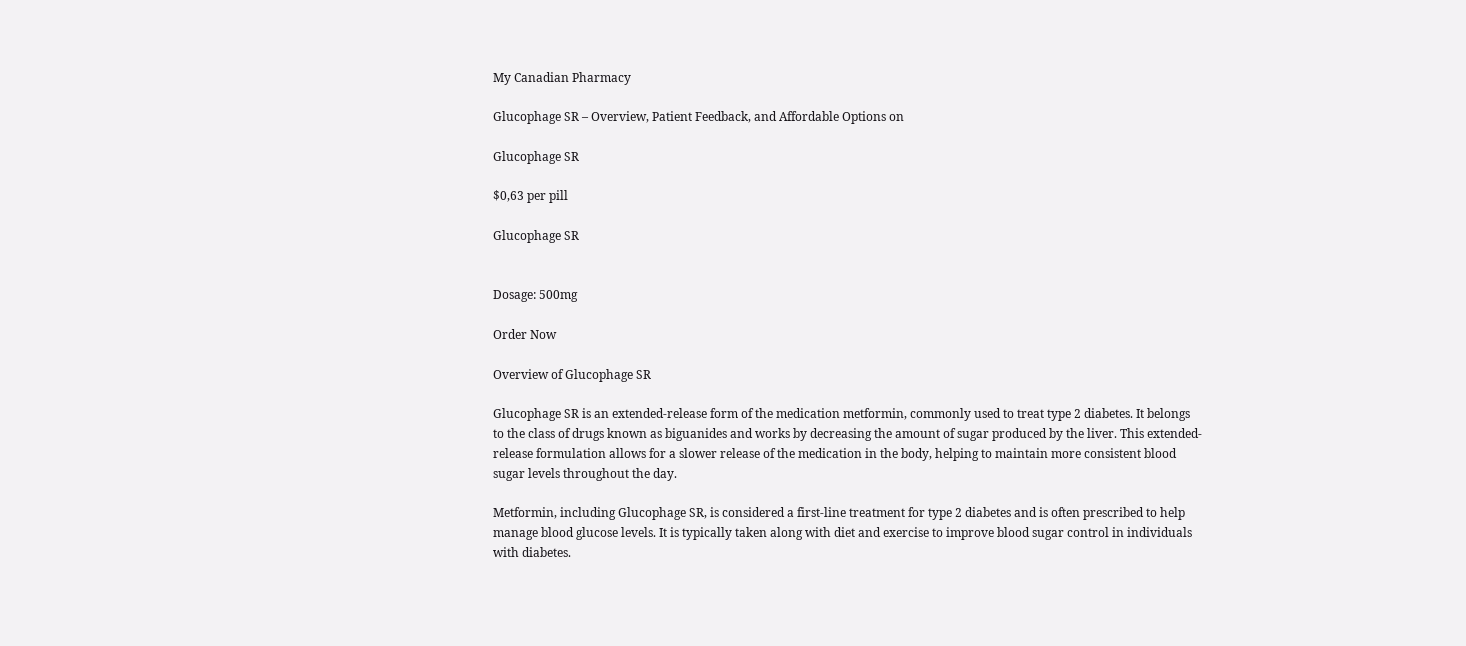My Canadian Pharmacy

Glucophage SR – Overview, Patient Feedback, and Affordable Options on

Glucophage SR

$0,63 per pill

Glucophage SR


Dosage: 500mg

Order Now

Overview of Glucophage SR

Glucophage SR is an extended-release form of the medication metformin, commonly used to treat type 2 diabetes. It belongs to the class of drugs known as biguanides and works by decreasing the amount of sugar produced by the liver. This extended-release formulation allows for a slower release of the medication in the body, helping to maintain more consistent blood sugar levels throughout the day.

Metformin, including Glucophage SR, is considered a first-line treatment for type 2 diabetes and is often prescribed to help manage blood glucose levels. It is typically taken along with diet and exercise to improve blood sugar control in individuals with diabetes.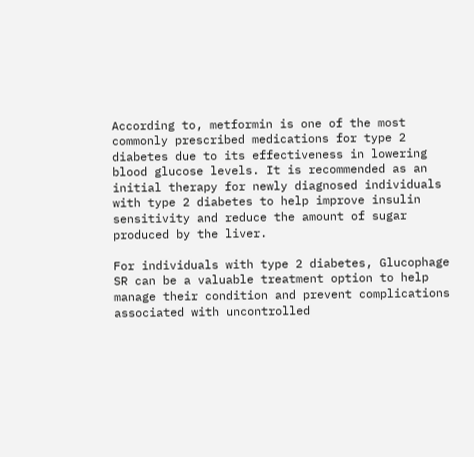According to, metformin is one of the most commonly prescribed medications for type 2 diabetes due to its effectiveness in lowering blood glucose levels. It is recommended as an initial therapy for newly diagnosed individuals with type 2 diabetes to help improve insulin sensitivity and reduce the amount of sugar produced by the liver.

For individuals with type 2 diabetes, Glucophage SR can be a valuable treatment option to help manage their condition and prevent complications associated with uncontrolled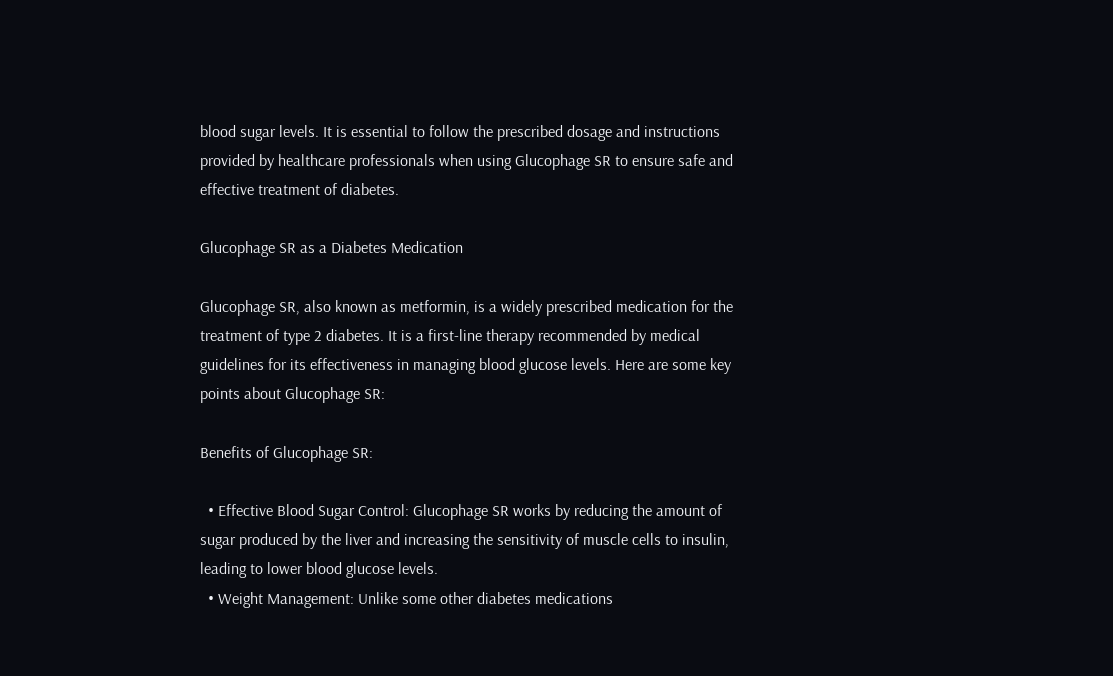blood sugar levels. It is essential to follow the prescribed dosage and instructions provided by healthcare professionals when using Glucophage SR to ensure safe and effective treatment of diabetes.

Glucophage SR as a Diabetes Medication

Glucophage SR, also known as metformin, is a widely prescribed medication for the treatment of type 2 diabetes. It is a first-line therapy recommended by medical guidelines for its effectiveness in managing blood glucose levels. Here are some key points about Glucophage SR:

Benefits of Glucophage SR:

  • Effective Blood Sugar Control: Glucophage SR works by reducing the amount of sugar produced by the liver and increasing the sensitivity of muscle cells to insulin, leading to lower blood glucose levels.
  • Weight Management: Unlike some other diabetes medications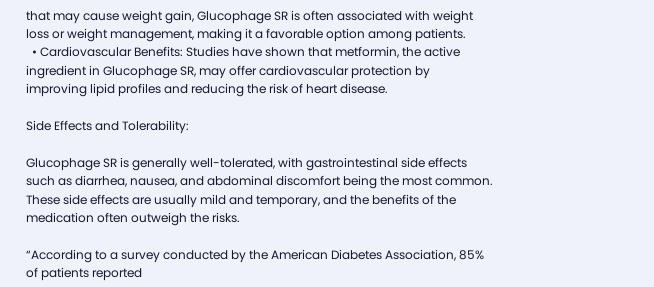that may cause weight gain, Glucophage SR is often associated with weight loss or weight management, making it a favorable option among patients.
  • Cardiovascular Benefits: Studies have shown that metformin, the active ingredient in Glucophage SR, may offer cardiovascular protection by improving lipid profiles and reducing the risk of heart disease.

Side Effects and Tolerability:

Glucophage SR is generally well-tolerated, with gastrointestinal side effects such as diarrhea, nausea, and abdominal discomfort being the most common. These side effects are usually mild and temporary, and the benefits of the medication often outweigh the risks.

“According to a survey conducted by the American Diabetes Association, 85% of patients reported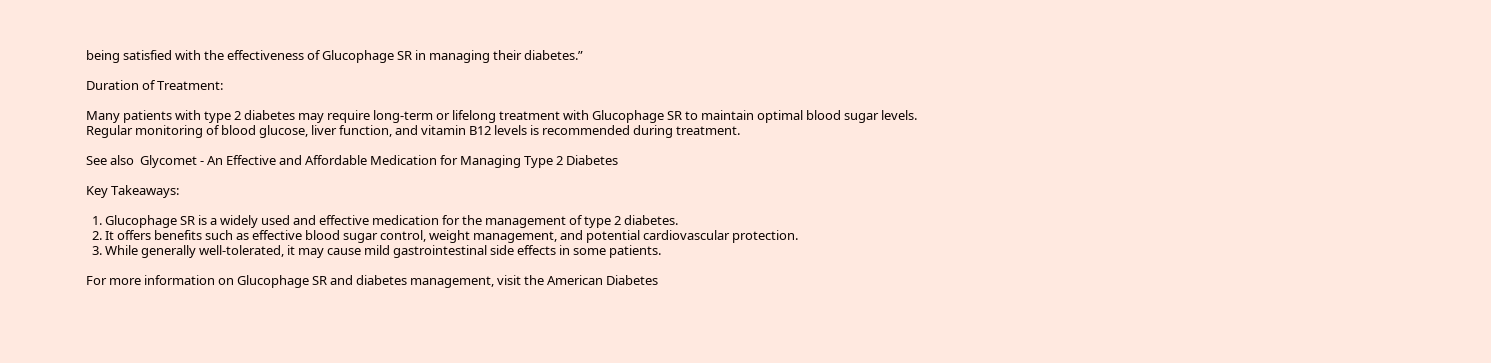being satisfied with the effectiveness of Glucophage SR in managing their diabetes.”

Duration of Treatment:

Many patients with type 2 diabetes may require long-term or lifelong treatment with Glucophage SR to maintain optimal blood sugar levels. Regular monitoring of blood glucose, liver function, and vitamin B12 levels is recommended during treatment.

See also  Glycomet - An Effective and Affordable Medication for Managing Type 2 Diabetes

Key Takeaways:

  1. Glucophage SR is a widely used and effective medication for the management of type 2 diabetes.
  2. It offers benefits such as effective blood sugar control, weight management, and potential cardiovascular protection.
  3. While generally well-tolerated, it may cause mild gastrointestinal side effects in some patients.

For more information on Glucophage SR and diabetes management, visit the American Diabetes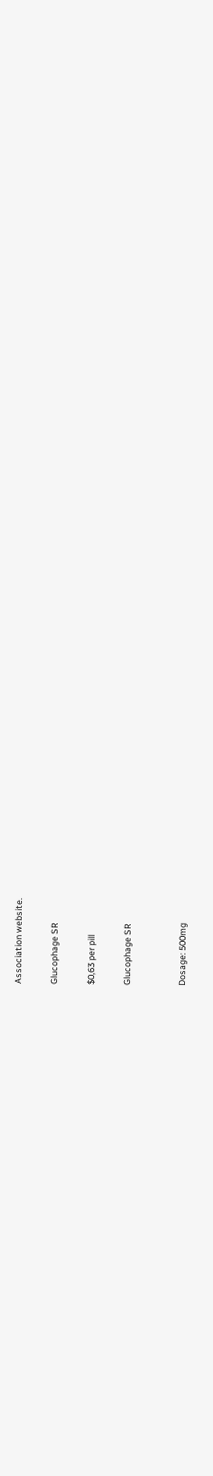Association website.

Glucophage SR

$0,63 per pill

Glucophage SR


Dosage: 500mg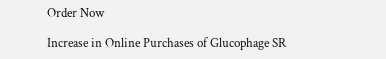Order Now

Increase in Online Purchases of Glucophage SR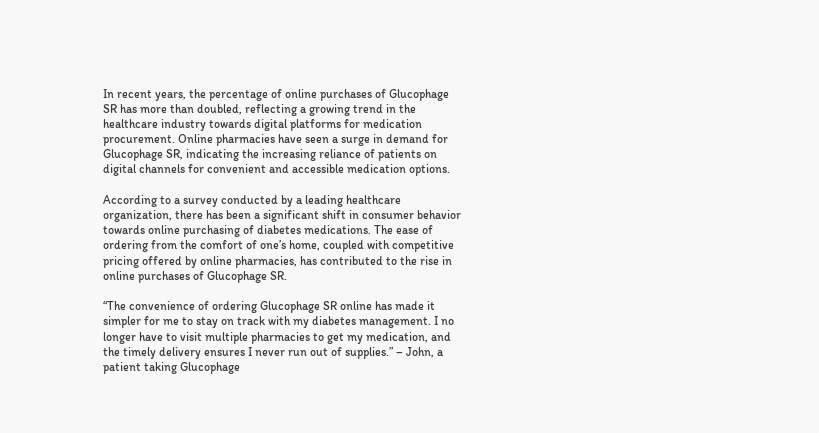In recent years, the percentage of online purchases of Glucophage SR has more than doubled, reflecting a growing trend in the healthcare industry towards digital platforms for medication procurement. Online pharmacies have seen a surge in demand for Glucophage SR, indicating the increasing reliance of patients on digital channels for convenient and accessible medication options.

According to a survey conducted by a leading healthcare organization, there has been a significant shift in consumer behavior towards online purchasing of diabetes medications. The ease of ordering from the comfort of one’s home, coupled with competitive pricing offered by online pharmacies, has contributed to the rise in online purchases of Glucophage SR.

“The convenience of ordering Glucophage SR online has made it simpler for me to stay on track with my diabetes management. I no longer have to visit multiple pharmacies to get my medication, and the timely delivery ensures I never run out of supplies.” – John, a patient taking Glucophage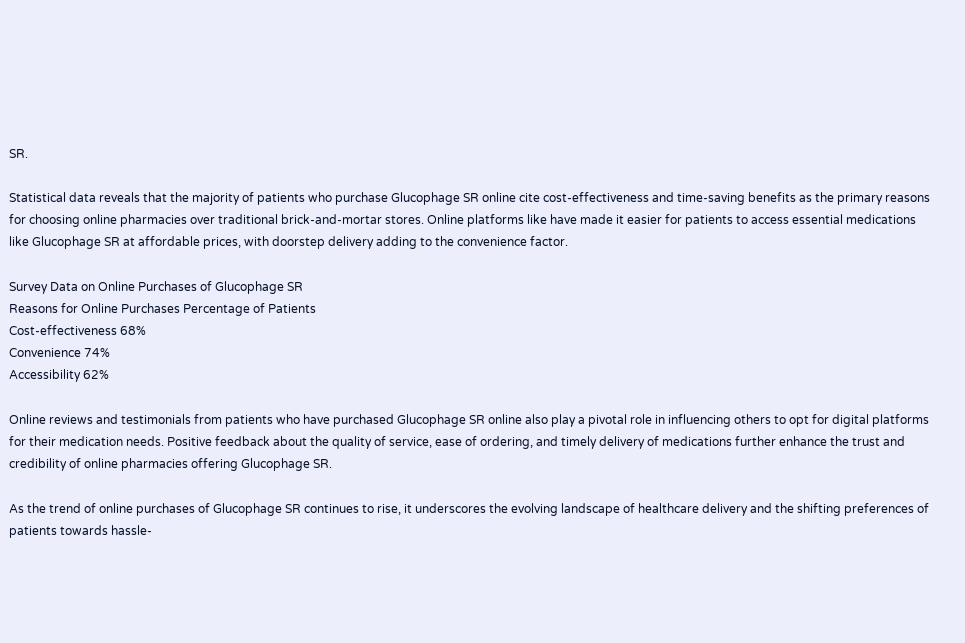SR.

Statistical data reveals that the majority of patients who purchase Glucophage SR online cite cost-effectiveness and time-saving benefits as the primary reasons for choosing online pharmacies over traditional brick-and-mortar stores. Online platforms like have made it easier for patients to access essential medications like Glucophage SR at affordable prices, with doorstep delivery adding to the convenience factor.

Survey Data on Online Purchases of Glucophage SR
Reasons for Online Purchases Percentage of Patients
Cost-effectiveness 68%
Convenience 74%
Accessibility 62%

Online reviews and testimonials from patients who have purchased Glucophage SR online also play a pivotal role in influencing others to opt for digital platforms for their medication needs. Positive feedback about the quality of service, ease of ordering, and timely delivery of medications further enhance the trust and credibility of online pharmacies offering Glucophage SR.

As the trend of online purchases of Glucophage SR continues to rise, it underscores the evolving landscape of healthcare delivery and the shifting preferences of patients towards hassle-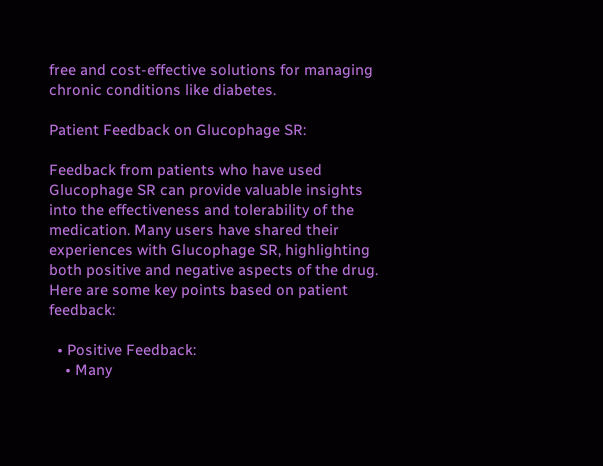free and cost-effective solutions for managing chronic conditions like diabetes.

Patient Feedback on Glucophage SR:

Feedback from patients who have used Glucophage SR can provide valuable insights into the effectiveness and tolerability of the medication. Many users have shared their experiences with Glucophage SR, highlighting both positive and negative aspects of the drug. Here are some key points based on patient feedback:

  • Positive Feedback:
    • Many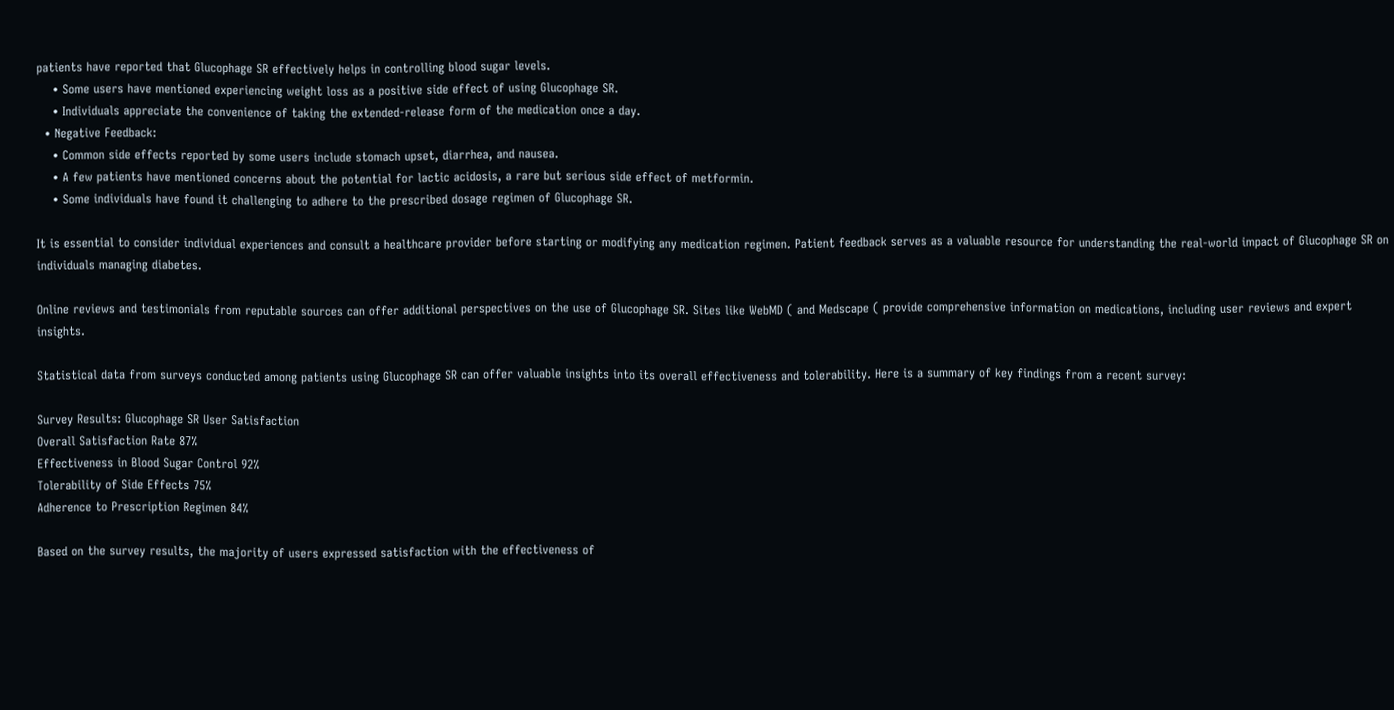patients have reported that Glucophage SR effectively helps in controlling blood sugar levels.
    • Some users have mentioned experiencing weight loss as a positive side effect of using Glucophage SR.
    • Individuals appreciate the convenience of taking the extended-release form of the medication once a day.
  • Negative Feedback:
    • Common side effects reported by some users include stomach upset, diarrhea, and nausea.
    • A few patients have mentioned concerns about the potential for lactic acidosis, a rare but serious side effect of metformin.
    • Some individuals have found it challenging to adhere to the prescribed dosage regimen of Glucophage SR.

It is essential to consider individual experiences and consult a healthcare provider before starting or modifying any medication regimen. Patient feedback serves as a valuable resource for understanding the real-world impact of Glucophage SR on individuals managing diabetes.

Online reviews and testimonials from reputable sources can offer additional perspectives on the use of Glucophage SR. Sites like WebMD ( and Medscape ( provide comprehensive information on medications, including user reviews and expert insights.

Statistical data from surveys conducted among patients using Glucophage SR can offer valuable insights into its overall effectiveness and tolerability. Here is a summary of key findings from a recent survey:

Survey Results: Glucophage SR User Satisfaction
Overall Satisfaction Rate 87%
Effectiveness in Blood Sugar Control 92%
Tolerability of Side Effects 75%
Adherence to Prescription Regimen 84%

Based on the survey results, the majority of users expressed satisfaction with the effectiveness of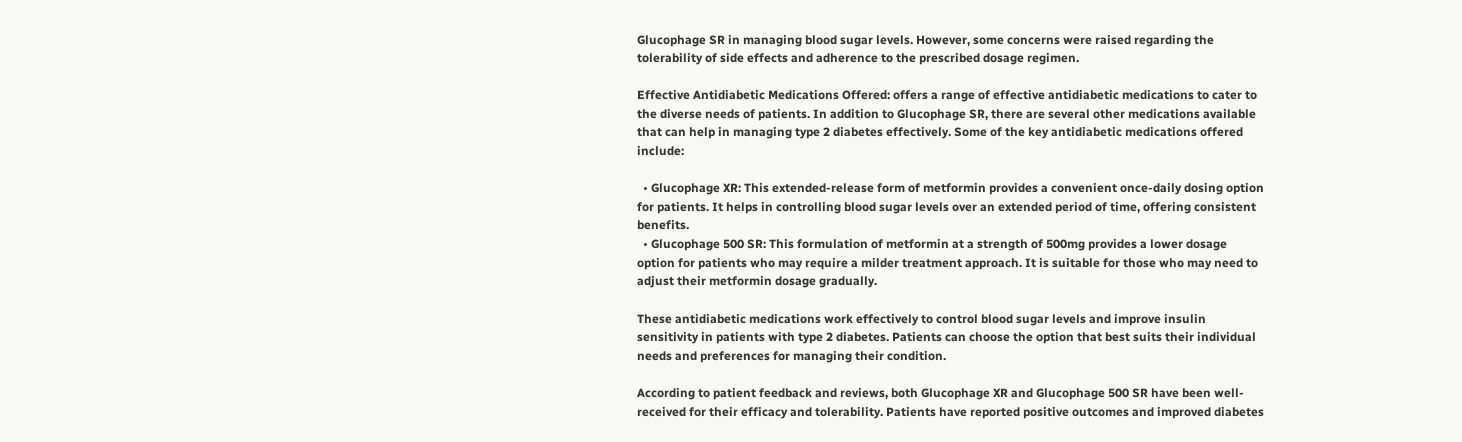Glucophage SR in managing blood sugar levels. However, some concerns were raised regarding the tolerability of side effects and adherence to the prescribed dosage regimen.

Effective Antidiabetic Medications Offered: offers a range of effective antidiabetic medications to cater to the diverse needs of patients. In addition to Glucophage SR, there are several other medications available that can help in managing type 2 diabetes effectively. Some of the key antidiabetic medications offered include:

  • Glucophage XR: This extended-release form of metformin provides a convenient once-daily dosing option for patients. It helps in controlling blood sugar levels over an extended period of time, offering consistent benefits.
  • Glucophage 500 SR: This formulation of metformin at a strength of 500mg provides a lower dosage option for patients who may require a milder treatment approach. It is suitable for those who may need to adjust their metformin dosage gradually.

These antidiabetic medications work effectively to control blood sugar levels and improve insulin sensitivity in patients with type 2 diabetes. Patients can choose the option that best suits their individual needs and preferences for managing their condition.

According to patient feedback and reviews, both Glucophage XR and Glucophage 500 SR have been well-received for their efficacy and tolerability. Patients have reported positive outcomes and improved diabetes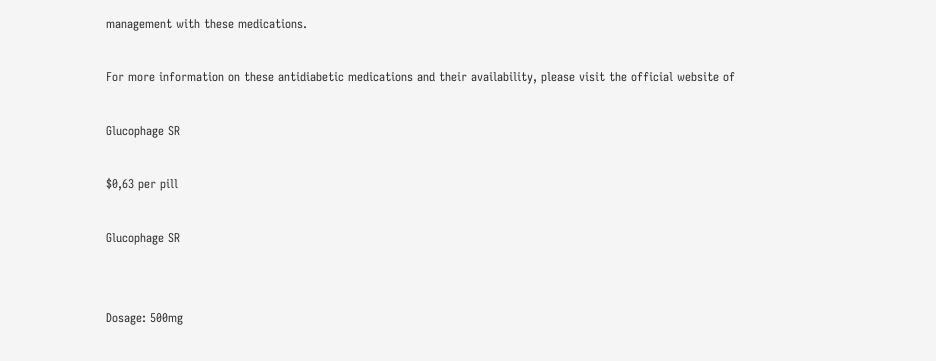management with these medications.

For more information on these antidiabetic medications and their availability, please visit the official website of

Glucophage SR

$0,63 per pill

Glucophage SR


Dosage: 500mg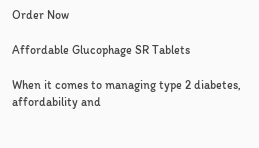Order Now

Affordable Glucophage SR Tablets

When it comes to managing type 2 diabetes, affordability and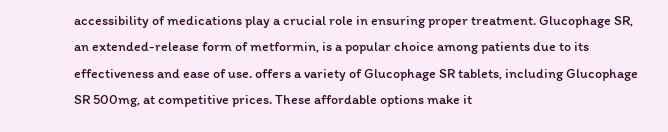accessibility of medications play a crucial role in ensuring proper treatment. Glucophage SR, an extended-release form of metformin, is a popular choice among patients due to its effectiveness and ease of use. offers a variety of Glucophage SR tablets, including Glucophage SR 500mg, at competitive prices. These affordable options make it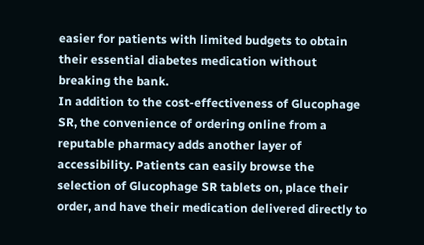easier for patients with limited budgets to obtain their essential diabetes medication without breaking the bank.
In addition to the cost-effectiveness of Glucophage SR, the convenience of ordering online from a reputable pharmacy adds another layer of accessibility. Patients can easily browse the selection of Glucophage SR tablets on, place their order, and have their medication delivered directly to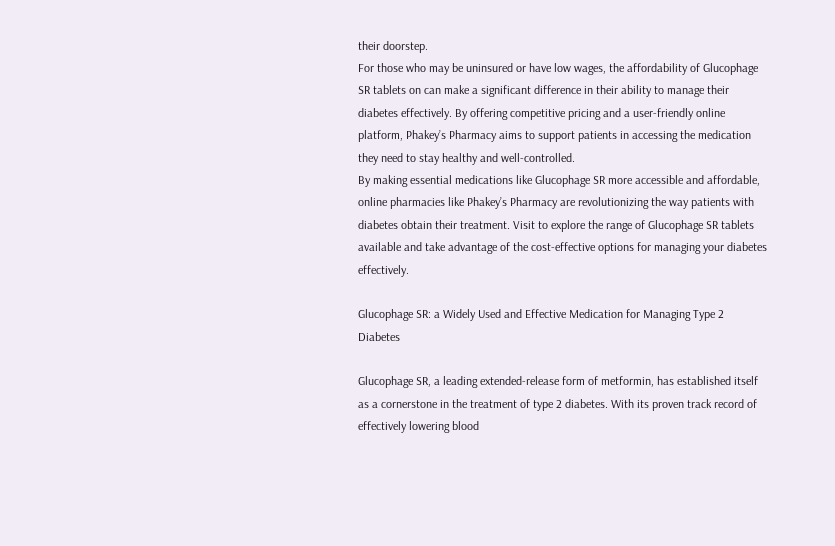their doorstep.
For those who may be uninsured or have low wages, the affordability of Glucophage SR tablets on can make a significant difference in their ability to manage their diabetes effectively. By offering competitive pricing and a user-friendly online platform, Phakey’s Pharmacy aims to support patients in accessing the medication they need to stay healthy and well-controlled.
By making essential medications like Glucophage SR more accessible and affordable, online pharmacies like Phakey’s Pharmacy are revolutionizing the way patients with diabetes obtain their treatment. Visit to explore the range of Glucophage SR tablets available and take advantage of the cost-effective options for managing your diabetes effectively.

Glucophage SR: a Widely Used and Effective Medication for Managing Type 2 Diabetes

Glucophage SR, a leading extended-release form of metformin, has established itself as a cornerstone in the treatment of type 2 diabetes. With its proven track record of effectively lowering blood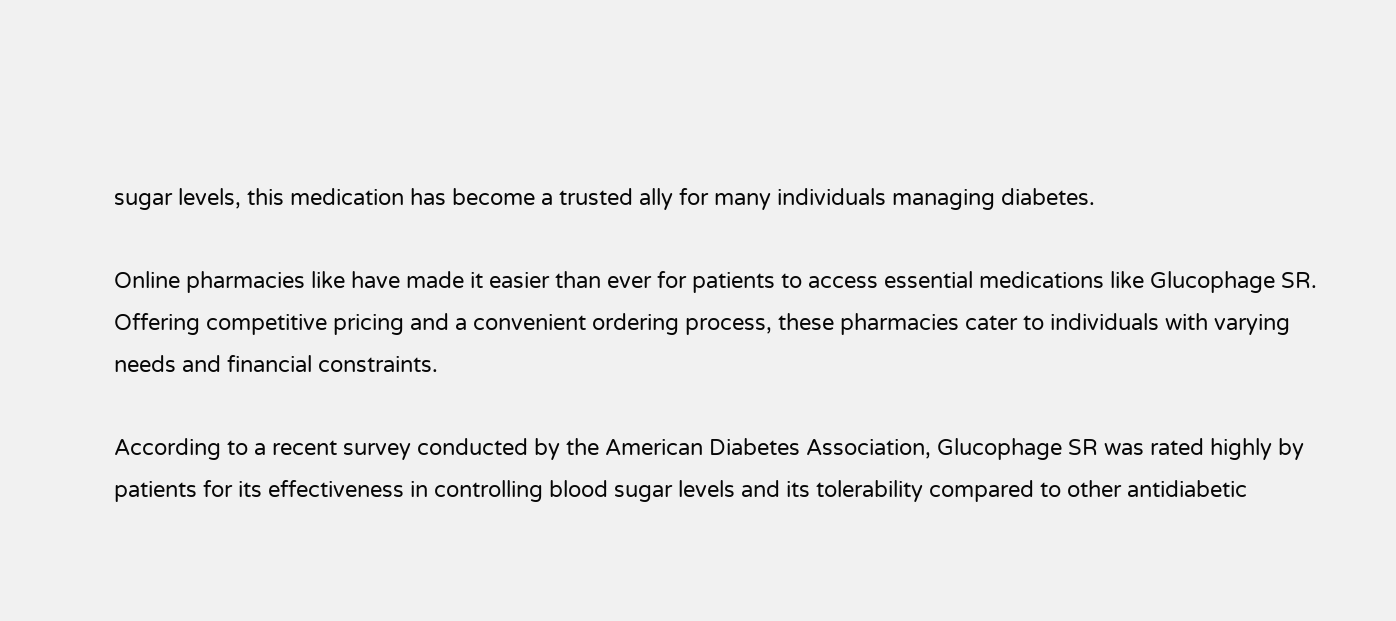sugar levels, this medication has become a trusted ally for many individuals managing diabetes.

Online pharmacies like have made it easier than ever for patients to access essential medications like Glucophage SR. Offering competitive pricing and a convenient ordering process, these pharmacies cater to individuals with varying needs and financial constraints.

According to a recent survey conducted by the American Diabetes Association, Glucophage SR was rated highly by patients for its effectiveness in controlling blood sugar levels and its tolerability compared to other antidiabetic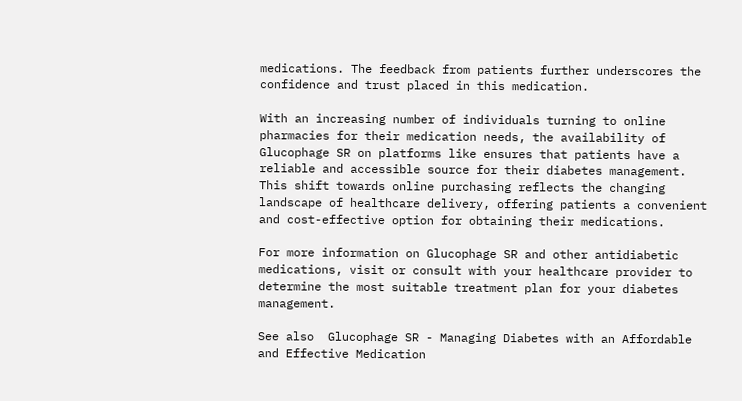medications. The feedback from patients further underscores the confidence and trust placed in this medication.

With an increasing number of individuals turning to online pharmacies for their medication needs, the availability of Glucophage SR on platforms like ensures that patients have a reliable and accessible source for their diabetes management. This shift towards online purchasing reflects the changing landscape of healthcare delivery, offering patients a convenient and cost-effective option for obtaining their medications.

For more information on Glucophage SR and other antidiabetic medications, visit or consult with your healthcare provider to determine the most suitable treatment plan for your diabetes management.

See also  Glucophage SR - Managing Diabetes with an Affordable and Effective Medication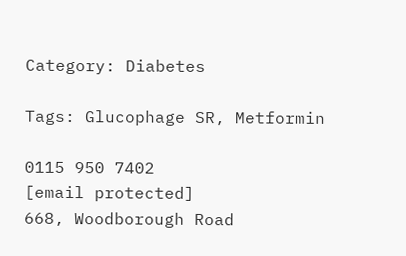Category: Diabetes

Tags: Glucophage SR, Metformin

0115 950 7402
[email protected]
668, Woodborough Road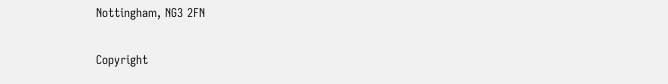Nottingham, NG3 2FN

Copyright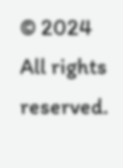© 2024 All rights reserved.